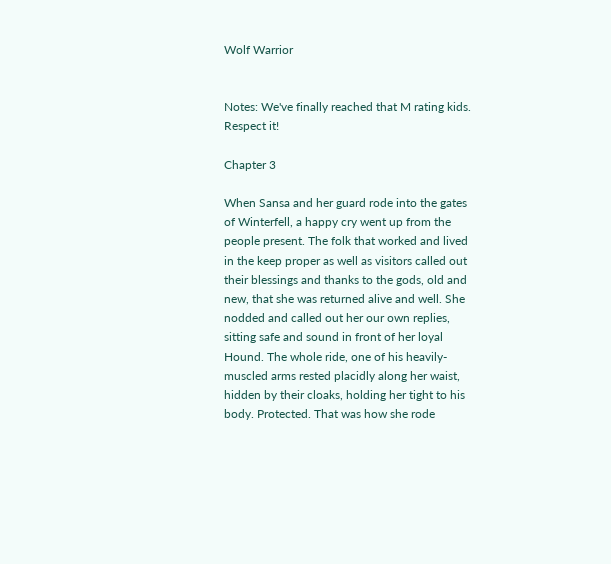Wolf Warrior


Notes: We've finally reached that M rating kids. Respect it!

Chapter 3

When Sansa and her guard rode into the gates of Winterfell, a happy cry went up from the people present. The folk that worked and lived in the keep proper as well as visitors called out their blessings and thanks to the gods, old and new, that she was returned alive and well. She nodded and called out her our own replies, sitting safe and sound in front of her loyal Hound. The whole ride, one of his heavily-muscled arms rested placidly along her waist, hidden by their cloaks, holding her tight to his body. Protected. That was how she rode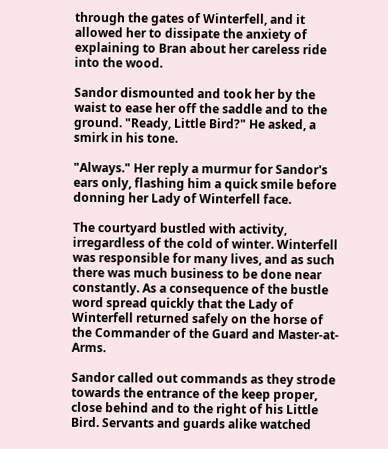through the gates of Winterfell, and it allowed her to dissipate the anxiety of explaining to Bran about her careless ride into the wood.

Sandor dismounted and took her by the waist to ease her off the saddle and to the ground. "Ready, Little Bird?" He asked, a smirk in his tone.

"Always." Her reply a murmur for Sandor's ears only, flashing him a quick smile before donning her Lady of Winterfell face.

The courtyard bustled with activity, irregardless of the cold of winter. Winterfell was responsible for many lives, and as such there was much business to be done near constantly. As a consequence of the bustle word spread quickly that the Lady of Winterfell returned safely on the horse of the Commander of the Guard and Master-at-Arms.

Sandor called out commands as they strode towards the entrance of the keep proper, close behind and to the right of his Little Bird. Servants and guards alike watched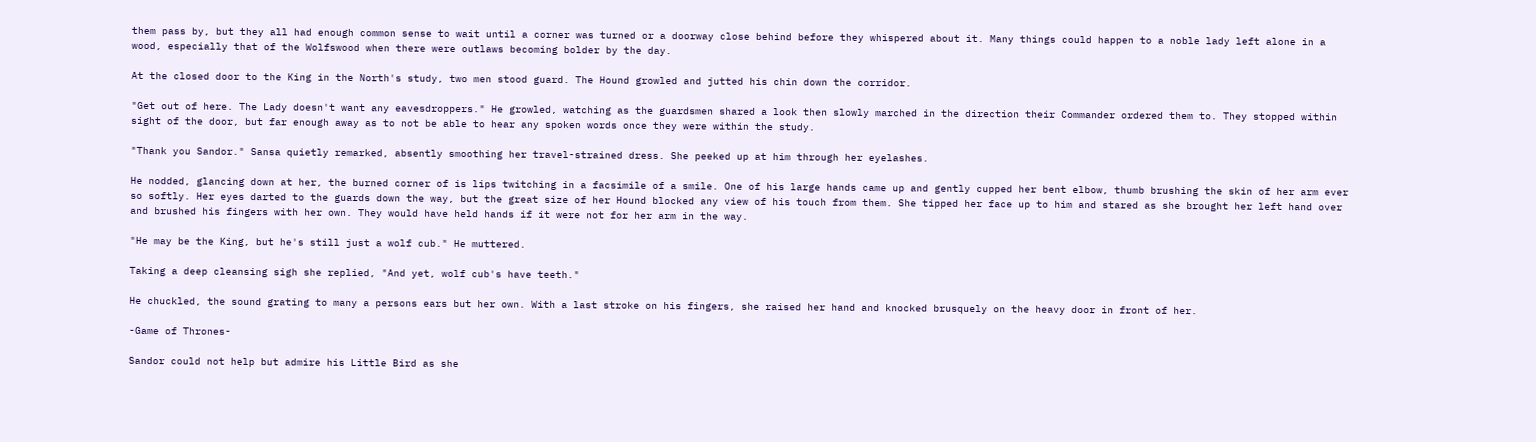them pass by, but they all had enough common sense to wait until a corner was turned or a doorway close behind before they whispered about it. Many things could happen to a noble lady left alone in a wood, especially that of the Wolfswood when there were outlaws becoming bolder by the day.

At the closed door to the King in the North's study, two men stood guard. The Hound growled and jutted his chin down the corridor.

"Get out of here. The Lady doesn't want any eavesdroppers." He growled, watching as the guardsmen shared a look then slowly marched in the direction their Commander ordered them to. They stopped within sight of the door, but far enough away as to not be able to hear any spoken words once they were within the study.

"Thank you Sandor." Sansa quietly remarked, absently smoothing her travel-strained dress. She peeked up at him through her eyelashes.

He nodded, glancing down at her, the burned corner of is lips twitching in a facsimile of a smile. One of his large hands came up and gently cupped her bent elbow, thumb brushing the skin of her arm ever so softly. Her eyes darted to the guards down the way, but the great size of her Hound blocked any view of his touch from them. She tipped her face up to him and stared as she brought her left hand over and brushed his fingers with her own. They would have held hands if it were not for her arm in the way.

"He may be the King, but he's still just a wolf cub." He muttered.

Taking a deep cleansing sigh she replied, "And yet, wolf cub's have teeth."

He chuckled, the sound grating to many a persons ears but her own. With a last stroke on his fingers, she raised her hand and knocked brusquely on the heavy door in front of her.

-Game of Thrones-

Sandor could not help but admire his Little Bird as she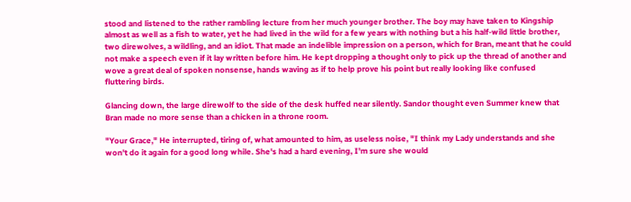stood and listened to the rather rambling lecture from her much younger brother. The boy may have taken to Kingship almost as well as a fish to water, yet he had lived in the wild for a few years with nothing but a his half-wild little brother, two direwolves, a wildling, and an idiot. That made an indelible impression on a person, which for Bran, meant that he could not make a speech even if it lay written before him. He kept dropping a thought only to pick up the thread of another and wove a great deal of spoken nonsense, hands waving as if to help prove his point but really looking like confused fluttering birds.

Glancing down, the large direwolf to the side of the desk huffed near silently. Sandor thought even Summer knew that Bran made no more sense than a chicken in a throne room.

"Your Grace," He interrupted, tiring of, what amounted to him, as useless noise, "I think my Lady understands and she won't do it again for a good long while. She's had a hard evening, I'm sure she would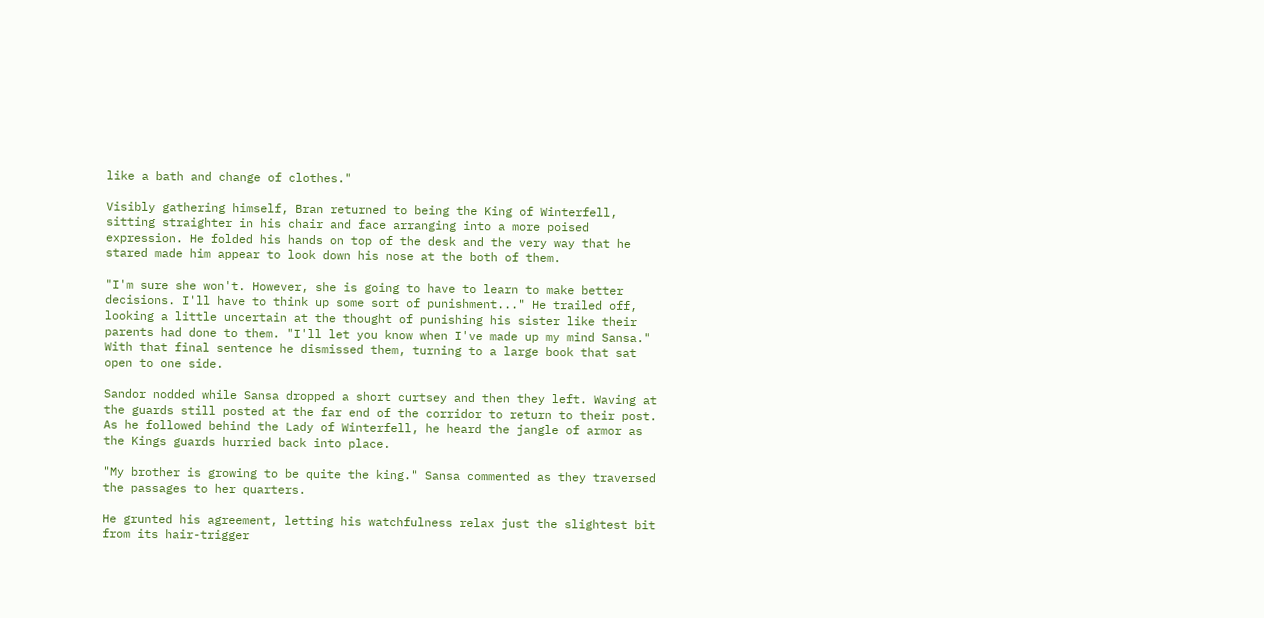like a bath and change of clothes."

Visibly gathering himself, Bran returned to being the King of Winterfell, sitting straighter in his chair and face arranging into a more poised expression. He folded his hands on top of the desk and the very way that he stared made him appear to look down his nose at the both of them.

"I'm sure she won't. However, she is going to have to learn to make better decisions. I'll have to think up some sort of punishment..." He trailed off, looking a little uncertain at the thought of punishing his sister like their parents had done to them. "I'll let you know when I've made up my mind Sansa." With that final sentence he dismissed them, turning to a large book that sat open to one side.

Sandor nodded while Sansa dropped a short curtsey and then they left. Waving at the guards still posted at the far end of the corridor to return to their post. As he followed behind the Lady of Winterfell, he heard the jangle of armor as the Kings guards hurried back into place.

"My brother is growing to be quite the king." Sansa commented as they traversed the passages to her quarters.

He grunted his agreement, letting his watchfulness relax just the slightest bit from its hair-trigger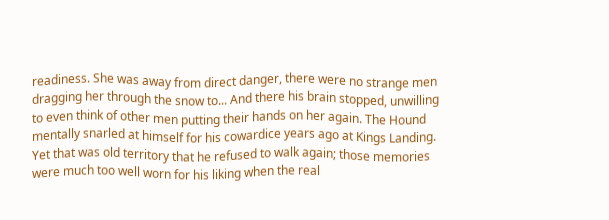readiness. She was away from direct danger, there were no strange men dragging her through the snow to... And there his brain stopped, unwilling to even think of other men putting their hands on her again. The Hound mentally snarled at himself for his cowardice years ago at Kings Landing. Yet that was old territory that he refused to walk again; those memories were much too well worn for his liking when the real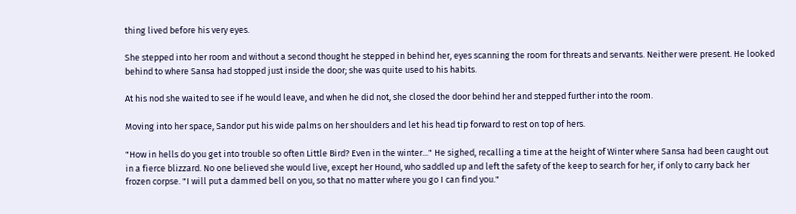thing lived before his very eyes.

She stepped into her room and without a second thought he stepped in behind her, eyes scanning the room for threats and servants. Neither were present. He looked behind to where Sansa had stopped just inside the door; she was quite used to his habits.

At his nod she waited to see if he would leave, and when he did not, she closed the door behind her and stepped further into the room.

Moving into her space, Sandor put his wide palms on her shoulders and let his head tip forward to rest on top of hers.

"How in hells do you get into trouble so often Little Bird? Even in the winter..." He sighed, recalling a time at the height of Winter where Sansa had been caught out in a fierce blizzard. No one believed she would live, except her Hound, who saddled up and left the safety of the keep to search for her, if only to carry back her frozen corpse. "I will put a dammed bell on you, so that no matter where you go I can find you."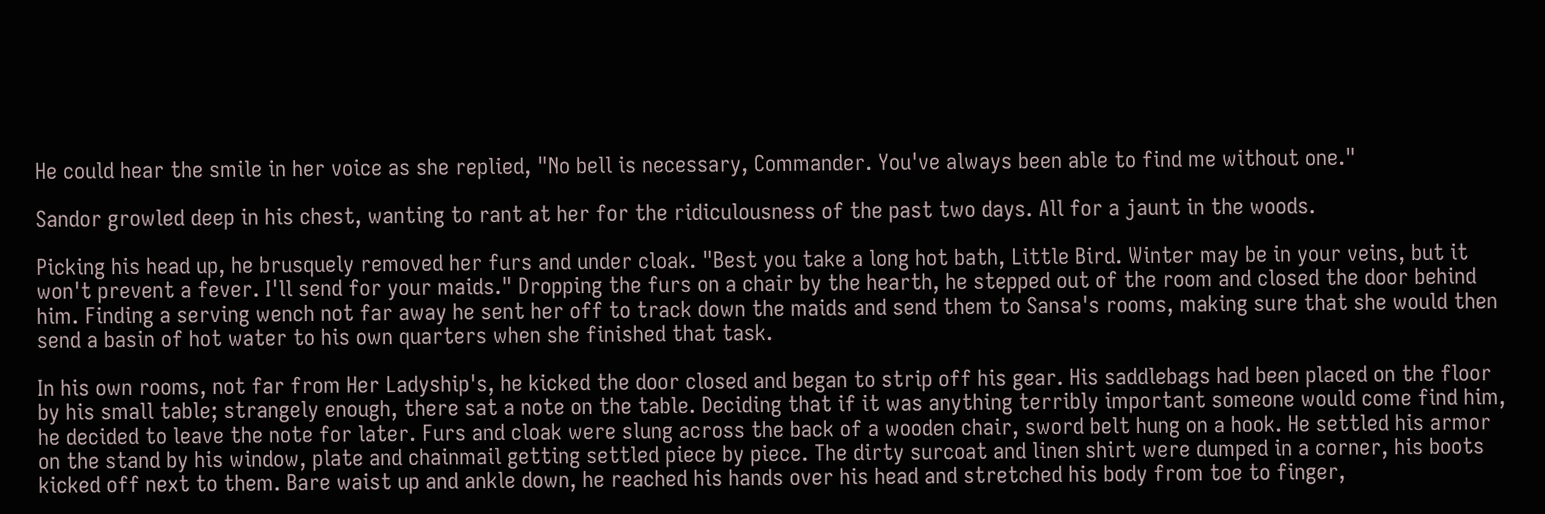He could hear the smile in her voice as she replied, "No bell is necessary, Commander. You've always been able to find me without one."

Sandor growled deep in his chest, wanting to rant at her for the ridiculousness of the past two days. All for a jaunt in the woods.

Picking his head up, he brusquely removed her furs and under cloak. "Best you take a long hot bath, Little Bird. Winter may be in your veins, but it won't prevent a fever. I'll send for your maids." Dropping the furs on a chair by the hearth, he stepped out of the room and closed the door behind him. Finding a serving wench not far away he sent her off to track down the maids and send them to Sansa's rooms, making sure that she would then send a basin of hot water to his own quarters when she finished that task.

In his own rooms, not far from Her Ladyship's, he kicked the door closed and began to strip off his gear. His saddlebags had been placed on the floor by his small table; strangely enough, there sat a note on the table. Deciding that if it was anything terribly important someone would come find him, he decided to leave the note for later. Furs and cloak were slung across the back of a wooden chair, sword belt hung on a hook. He settled his armor on the stand by his window, plate and chainmail getting settled piece by piece. The dirty surcoat and linen shirt were dumped in a corner, his boots kicked off next to them. Bare waist up and ankle down, he reached his hands over his head and stretched his body from toe to finger,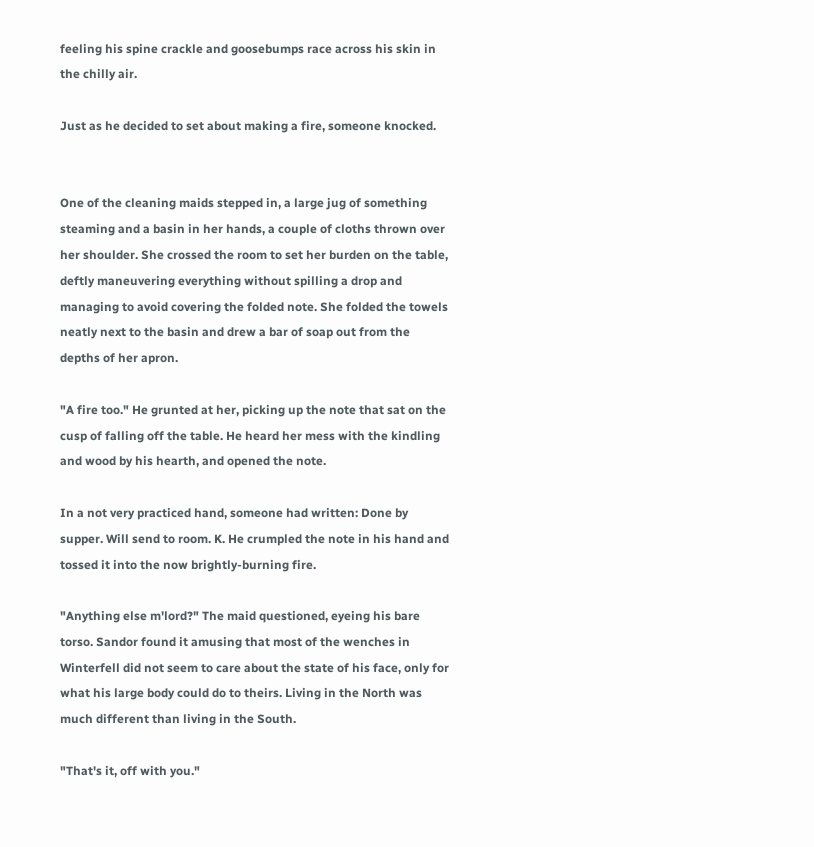feeling his spine crackle and goosebumps race across his skin in the chilly air.

Just as he decided to set about making a fire, someone knocked.


One of the cleaning maids stepped in, a large jug of something steaming and a basin in her hands, a couple of cloths thrown over her shoulder. She crossed the room to set her burden on the table, deftly maneuvering everything without spilling a drop and managing to avoid covering the folded note. She folded the towels neatly next to the basin and drew a bar of soap out from the depths of her apron.

"A fire too." He grunted at her, picking up the note that sat on the cusp of falling off the table. He heard her mess with the kindling and wood by his hearth, and opened the note.

In a not very practiced hand, someone had written: Done by supper. Will send to room. K. He crumpled the note in his hand and tossed it into the now brightly-burning fire.

"Anything else m'lord?" The maid questioned, eyeing his bare torso. Sandor found it amusing that most of the wenches in Winterfell did not seem to care about the state of his face, only for what his large body could do to theirs. Living in the North was much different than living in the South.

"That's it, off with you."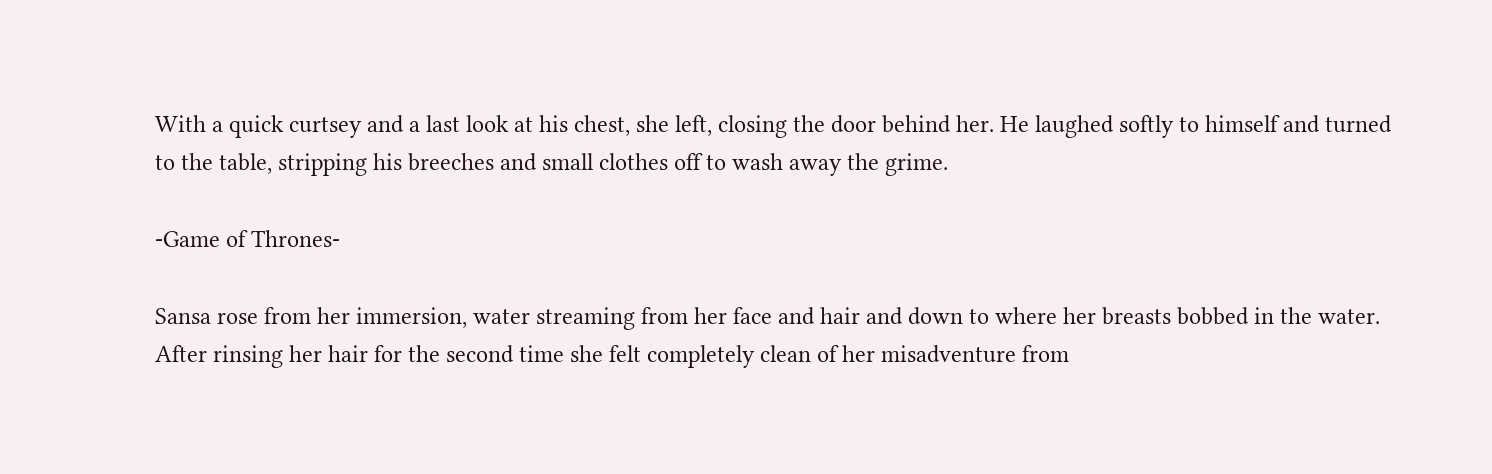With a quick curtsey and a last look at his chest, she left, closing the door behind her. He laughed softly to himself and turned to the table, stripping his breeches and small clothes off to wash away the grime.

-Game of Thrones-

Sansa rose from her immersion, water streaming from her face and hair and down to where her breasts bobbed in the water. After rinsing her hair for the second time she felt completely clean of her misadventure from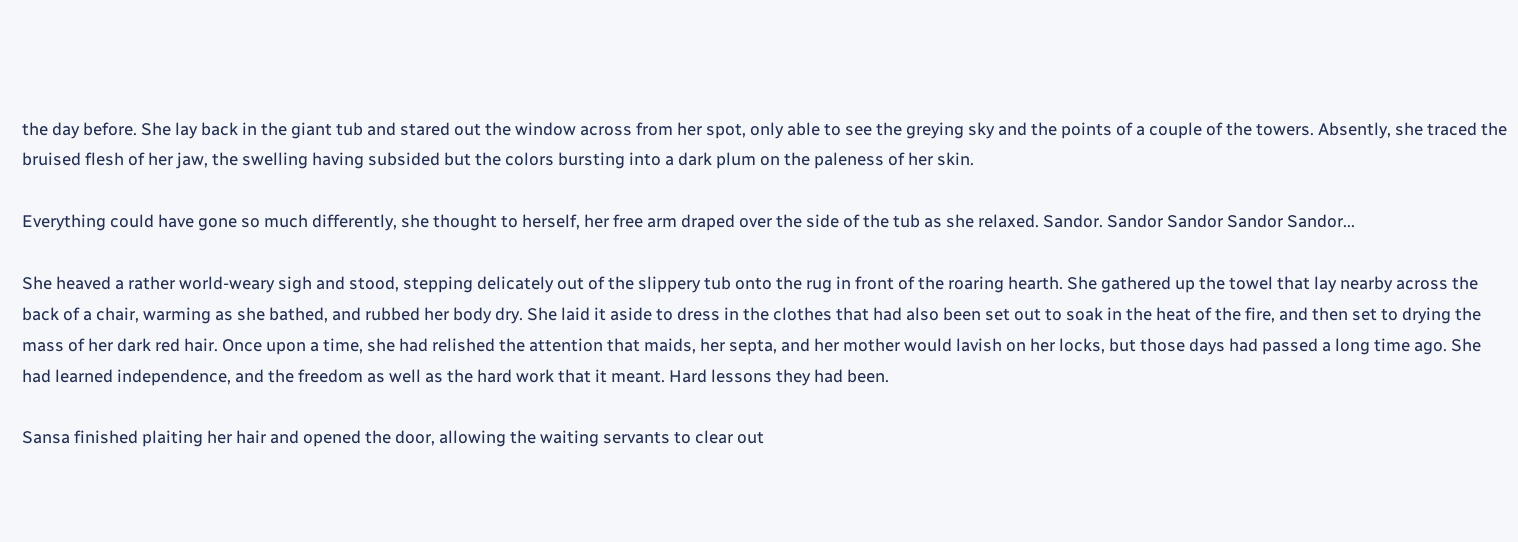the day before. She lay back in the giant tub and stared out the window across from her spot, only able to see the greying sky and the points of a couple of the towers. Absently, she traced the bruised flesh of her jaw, the swelling having subsided but the colors bursting into a dark plum on the paleness of her skin.

Everything could have gone so much differently, she thought to herself, her free arm draped over the side of the tub as she relaxed. Sandor. Sandor Sandor Sandor Sandor...

She heaved a rather world-weary sigh and stood, stepping delicately out of the slippery tub onto the rug in front of the roaring hearth. She gathered up the towel that lay nearby across the back of a chair, warming as she bathed, and rubbed her body dry. She laid it aside to dress in the clothes that had also been set out to soak in the heat of the fire, and then set to drying the mass of her dark red hair. Once upon a time, she had relished the attention that maids, her septa, and her mother would lavish on her locks, but those days had passed a long time ago. She had learned independence, and the freedom as well as the hard work that it meant. Hard lessons they had been.

Sansa finished plaiting her hair and opened the door, allowing the waiting servants to clear out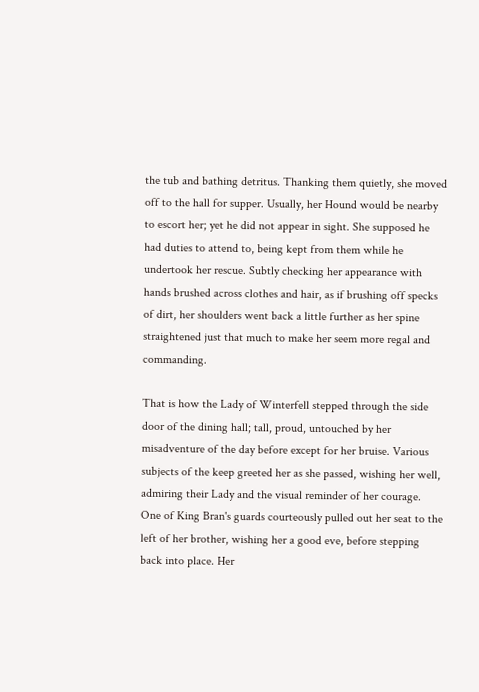the tub and bathing detritus. Thanking them quietly, she moved off to the hall for supper. Usually, her Hound would be nearby to escort her; yet he did not appear in sight. She supposed he had duties to attend to, being kept from them while he undertook her rescue. Subtly checking her appearance with hands brushed across clothes and hair, as if brushing off specks of dirt, her shoulders went back a little further as her spine straightened just that much to make her seem more regal and commanding.

That is how the Lady of Winterfell stepped through the side door of the dining hall; tall, proud, untouched by her misadventure of the day before except for her bruise. Various subjects of the keep greeted her as she passed, wishing her well, admiring their Lady and the visual reminder of her courage. One of King Bran's guards courteously pulled out her seat to the left of her brother, wishing her a good eve, before stepping back into place. Her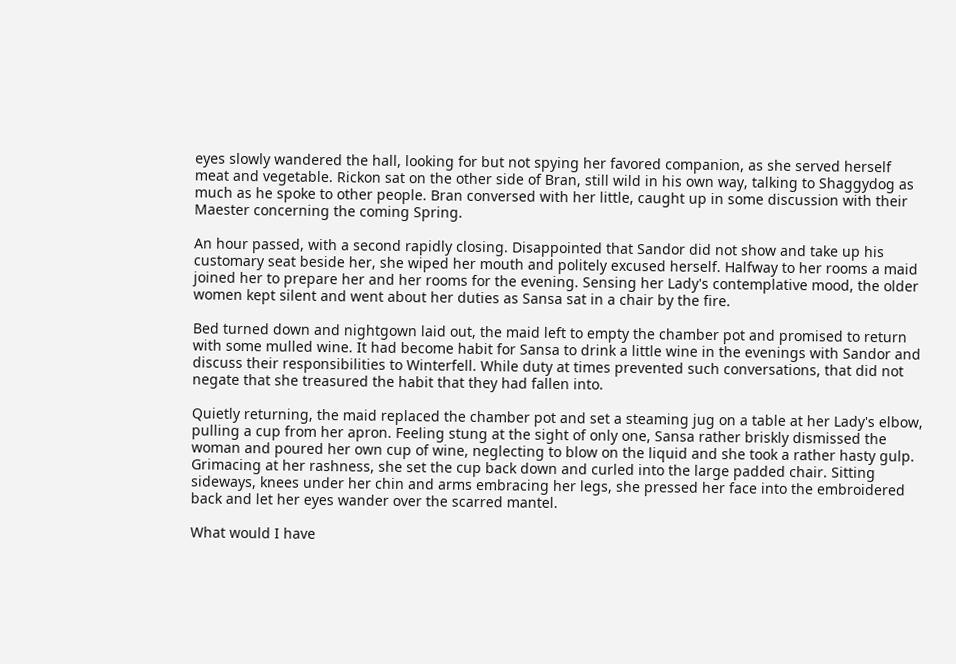eyes slowly wandered the hall, looking for but not spying her favored companion, as she served herself meat and vegetable. Rickon sat on the other side of Bran, still wild in his own way, talking to Shaggydog as much as he spoke to other people. Bran conversed with her little, caught up in some discussion with their Maester concerning the coming Spring.

An hour passed, with a second rapidly closing. Disappointed that Sandor did not show and take up his customary seat beside her, she wiped her mouth and politely excused herself. Halfway to her rooms a maid joined her to prepare her and her rooms for the evening. Sensing her Lady's contemplative mood, the older women kept silent and went about her duties as Sansa sat in a chair by the fire.

Bed turned down and nightgown laid out, the maid left to empty the chamber pot and promised to return with some mulled wine. It had become habit for Sansa to drink a little wine in the evenings with Sandor and discuss their responsibilities to Winterfell. While duty at times prevented such conversations, that did not negate that she treasured the habit that they had fallen into.

Quietly returning, the maid replaced the chamber pot and set a steaming jug on a table at her Lady's elbow, pulling a cup from her apron. Feeling stung at the sight of only one, Sansa rather briskly dismissed the woman and poured her own cup of wine, neglecting to blow on the liquid and she took a rather hasty gulp. Grimacing at her rashness, she set the cup back down and curled into the large padded chair. Sitting sideways, knees under her chin and arms embracing her legs, she pressed her face into the embroidered back and let her eyes wander over the scarred mantel.

What would I have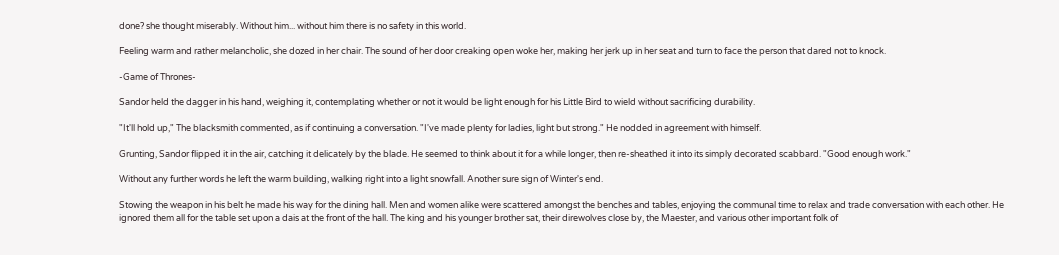done? she thought miserably. Without him... without him there is no safety in this world.

Feeling warm and rather melancholic, she dozed in her chair. The sound of her door creaking open woke her, making her jerk up in her seat and turn to face the person that dared not to knock.

-Game of Thrones-

Sandor held the dagger in his hand, weighing it, contemplating whether or not it would be light enough for his Little Bird to wield without sacrificing durability.

"It'll hold up," The blacksmith commented, as if continuing a conversation. "I've made plenty for ladies, light but strong." He nodded in agreement with himself.

Grunting, Sandor flipped it in the air, catching it delicately by the blade. He seemed to think about it for a while longer, then re-sheathed it into its simply decorated scabbard. "Good enough work."

Without any further words he left the warm building, walking right into a light snowfall. Another sure sign of Winter's end.

Stowing the weapon in his belt he made his way for the dining hall. Men and women alike were scattered amongst the benches and tables, enjoying the communal time to relax and trade conversation with each other. He ignored them all for the table set upon a dais at the front of the hall. The king and his younger brother sat, their direwolves close by, the Maester, and various other important folk of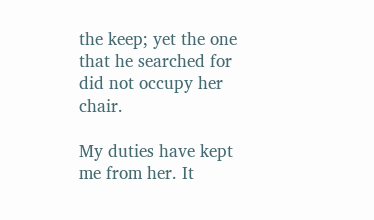the keep; yet the one that he searched for did not occupy her chair.

My duties have kept me from her. It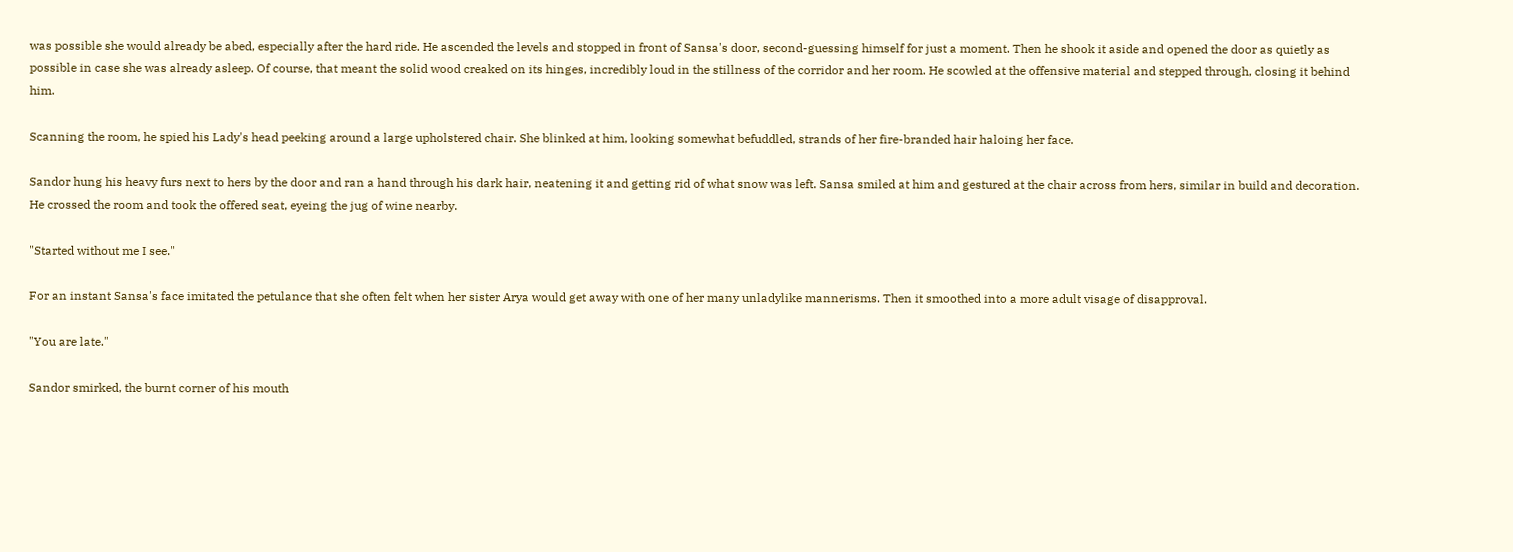was possible she would already be abed, especially after the hard ride. He ascended the levels and stopped in front of Sansa's door, second-guessing himself for just a moment. Then he shook it aside and opened the door as quietly as possible in case she was already asleep. Of course, that meant the solid wood creaked on its hinges, incredibly loud in the stillness of the corridor and her room. He scowled at the offensive material and stepped through, closing it behind him.

Scanning the room, he spied his Lady's head peeking around a large upholstered chair. She blinked at him, looking somewhat befuddled, strands of her fire-branded hair haloing her face.

Sandor hung his heavy furs next to hers by the door and ran a hand through his dark hair, neatening it and getting rid of what snow was left. Sansa smiled at him and gestured at the chair across from hers, similar in build and decoration. He crossed the room and took the offered seat, eyeing the jug of wine nearby.

"Started without me I see."

For an instant Sansa's face imitated the petulance that she often felt when her sister Arya would get away with one of her many unladylike mannerisms. Then it smoothed into a more adult visage of disapproval.

"You are late."

Sandor smirked, the burnt corner of his mouth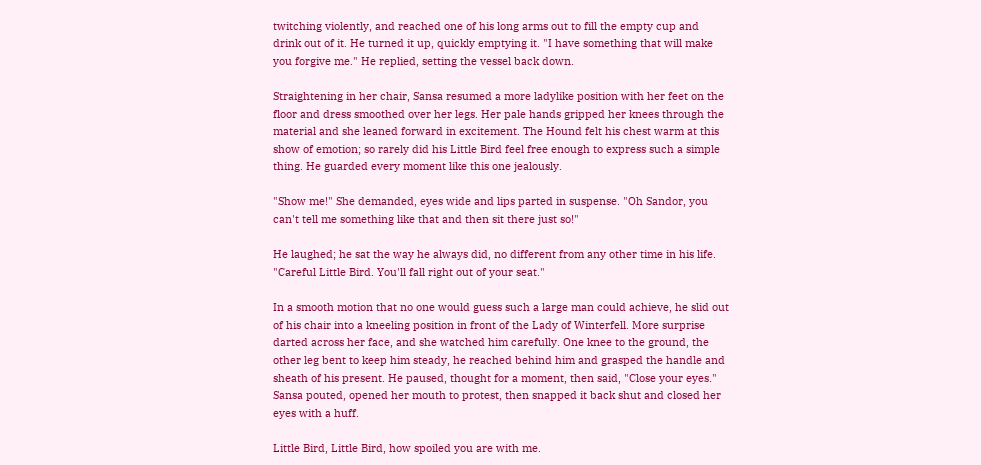twitching violently, and reached one of his long arms out to fill the empty cup and drink out of it. He turned it up, quickly emptying it. "I have something that will make you forgive me." He replied, setting the vessel back down.

Straightening in her chair, Sansa resumed a more ladylike position with her feet on the floor and dress smoothed over her legs. Her pale hands gripped her knees through the material and she leaned forward in excitement. The Hound felt his chest warm at this show of emotion; so rarely did his Little Bird feel free enough to express such a simple thing. He guarded every moment like this one jealously.

"Show me!" She demanded, eyes wide and lips parted in suspense. "Oh Sandor, you can't tell me something like that and then sit there just so!"

He laughed; he sat the way he always did, no different from any other time in his life. "Careful Little Bird. You'll fall right out of your seat."

In a smooth motion that no one would guess such a large man could achieve, he slid out of his chair into a kneeling position in front of the Lady of Winterfell. More surprise darted across her face, and she watched him carefully. One knee to the ground, the other leg bent to keep him steady, he reached behind him and grasped the handle and sheath of his present. He paused, thought for a moment, then said, "Close your eyes." Sansa pouted, opened her mouth to protest, then snapped it back shut and closed her eyes with a huff.

Little Bird, Little Bird, how spoiled you are with me.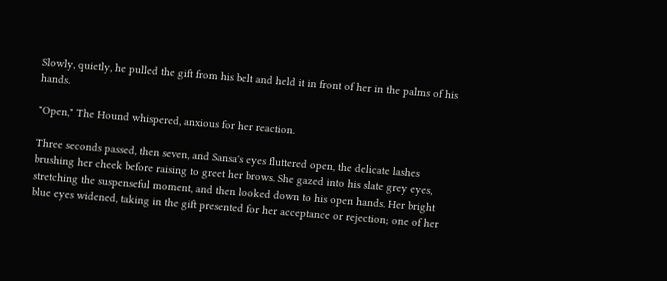Slowly, quietly, he pulled the gift from his belt and held it in front of her in the palms of his hands.

"Open," The Hound whispered, anxious for her reaction.

Three seconds passed, then seven, and Sansa's eyes fluttered open, the delicate lashes brushing her cheek before raising to greet her brows. She gazed into his slate grey eyes, stretching the suspenseful moment, and then looked down to his open hands. Her bright blue eyes widened, taking in the gift presented for her acceptance or rejection; one of her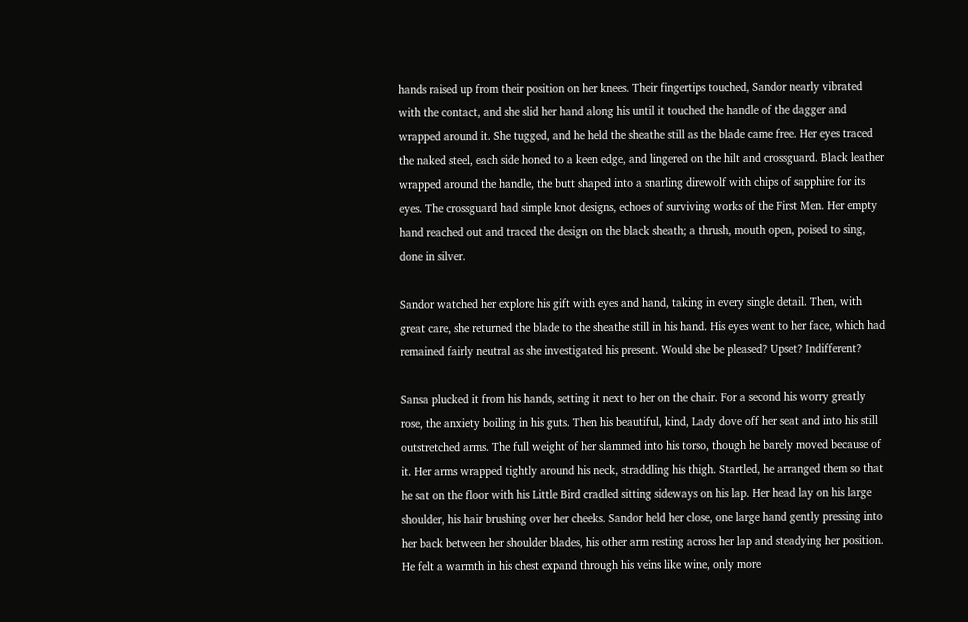hands raised up from their position on her knees. Their fingertips touched, Sandor nearly vibrated with the contact, and she slid her hand along his until it touched the handle of the dagger and wrapped around it. She tugged, and he held the sheathe still as the blade came free. Her eyes traced the naked steel, each side honed to a keen edge, and lingered on the hilt and crossguard. Black leather wrapped around the handle, the butt shaped into a snarling direwolf with chips of sapphire for its eyes. The crossguard had simple knot designs, echoes of surviving works of the First Men. Her empty hand reached out and traced the design on the black sheath; a thrush, mouth open, poised to sing, done in silver.

Sandor watched her explore his gift with eyes and hand, taking in every single detail. Then, with great care, she returned the blade to the sheathe still in his hand. His eyes went to her face, which had remained fairly neutral as she investigated his present. Would she be pleased? Upset? Indifferent?

Sansa plucked it from his hands, setting it next to her on the chair. For a second his worry greatly rose, the anxiety boiling in his guts. Then his beautiful, kind, Lady dove off her seat and into his still outstretched arms. The full weight of her slammed into his torso, though he barely moved because of it. Her arms wrapped tightly around his neck, straddling his thigh. Startled, he arranged them so that he sat on the floor with his Little Bird cradled sitting sideways on his lap. Her head lay on his large shoulder, his hair brushing over her cheeks. Sandor held her close, one large hand gently pressing into her back between her shoulder blades, his other arm resting across her lap and steadying her position. He felt a warmth in his chest expand through his veins like wine, only more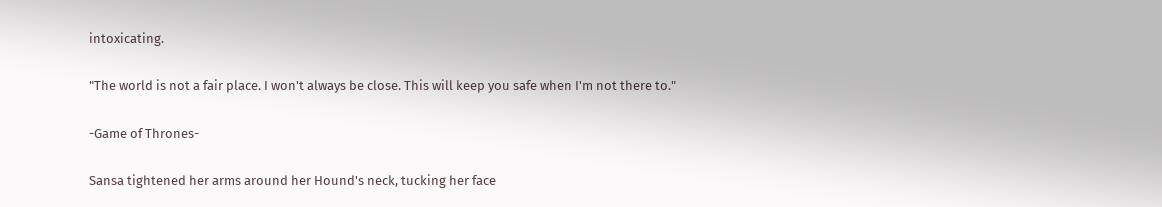intoxicating.

"The world is not a fair place. I won't always be close. This will keep you safe when I'm not there to."

-Game of Thrones-

Sansa tightened her arms around her Hound's neck, tucking her face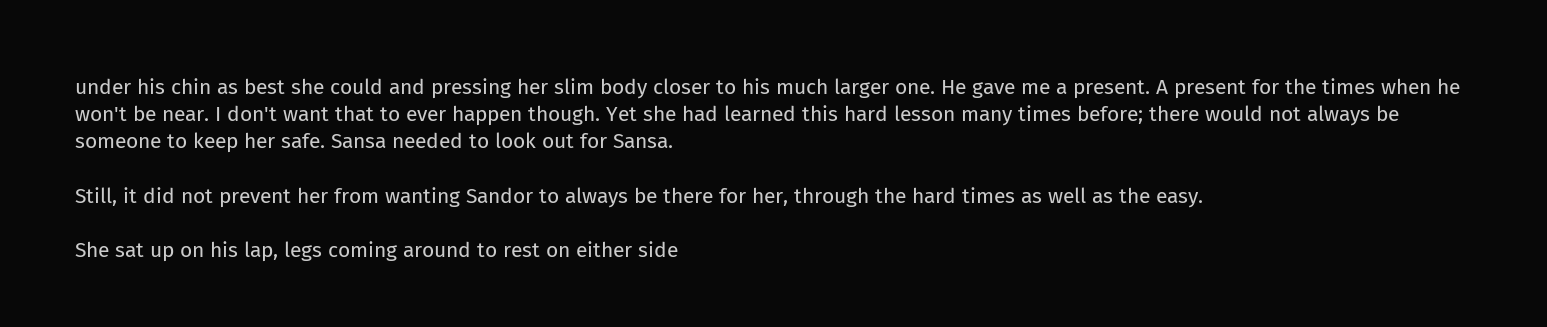under his chin as best she could and pressing her slim body closer to his much larger one. He gave me a present. A present for the times when he won't be near. I don't want that to ever happen though. Yet she had learned this hard lesson many times before; there would not always be someone to keep her safe. Sansa needed to look out for Sansa.

Still, it did not prevent her from wanting Sandor to always be there for her, through the hard times as well as the easy.

She sat up on his lap, legs coming around to rest on either side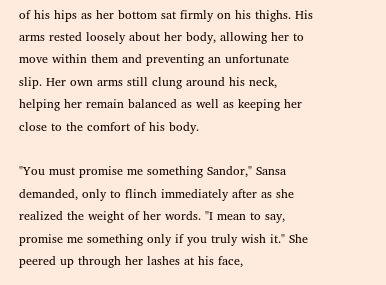of his hips as her bottom sat firmly on his thighs. His arms rested loosely about her body, allowing her to move within them and preventing an unfortunate slip. Her own arms still clung around his neck, helping her remain balanced as well as keeping her close to the comfort of his body.

"You must promise me something Sandor," Sansa demanded, only to flinch immediately after as she realized the weight of her words. "I mean to say, promise me something only if you truly wish it." She peered up through her lashes at his face,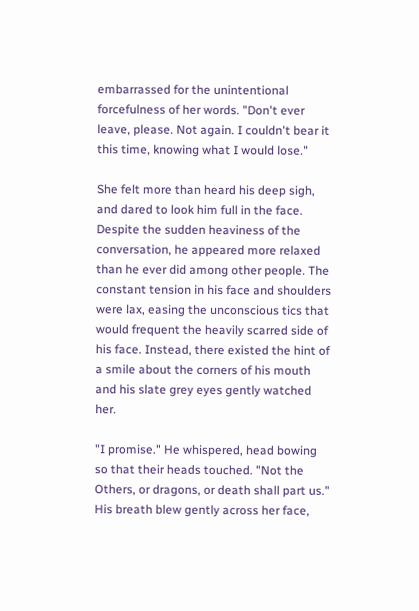embarrassed for the unintentional forcefulness of her words. "Don't ever leave, please. Not again. I couldn't bear it this time, knowing what I would lose."

She felt more than heard his deep sigh, and dared to look him full in the face. Despite the sudden heaviness of the conversation, he appeared more relaxed than he ever did among other people. The constant tension in his face and shoulders were lax, easing the unconscious tics that would frequent the heavily scarred side of his face. Instead, there existed the hint of a smile about the corners of his mouth and his slate grey eyes gently watched her.

"I promise." He whispered, head bowing so that their heads touched. "Not the Others, or dragons, or death shall part us." His breath blew gently across her face,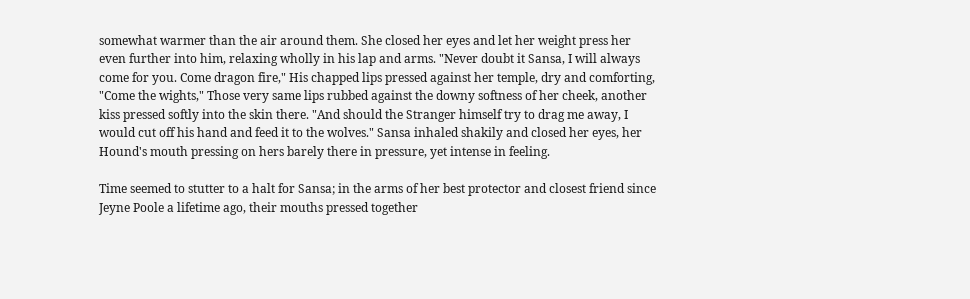somewhat warmer than the air around them. She closed her eyes and let her weight press her even further into him, relaxing wholly in his lap and arms. "Never doubt it Sansa, I will always come for you. Come dragon fire," His chapped lips pressed against her temple, dry and comforting, "Come the wights," Those very same lips rubbed against the downy softness of her cheek, another kiss pressed softly into the skin there. "And should the Stranger himself try to drag me away, I would cut off his hand and feed it to the wolves." Sansa inhaled shakily and closed her eyes, her Hound's mouth pressing on hers barely there in pressure, yet intense in feeling.

Time seemed to stutter to a halt for Sansa; in the arms of her best protector and closest friend since Jeyne Poole a lifetime ago, their mouths pressed together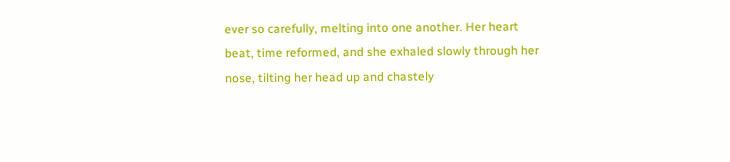ever so carefully, melting into one another. Her heart beat, time reformed, and she exhaled slowly through her nose, tilting her head up and chastely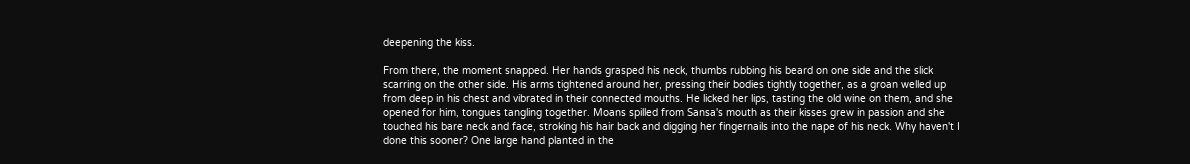deepening the kiss.

From there, the moment snapped. Her hands grasped his neck, thumbs rubbing his beard on one side and the slick scarring on the other side. His arms tightened around her, pressing their bodies tightly together, as a groan welled up from deep in his chest and vibrated in their connected mouths. He licked her lips, tasting the old wine on them, and she opened for him, tongues tangling together. Moans spilled from Sansa's mouth as their kisses grew in passion and she touched his bare neck and face, stroking his hair back and digging her fingernails into the nape of his neck. Why haven't I done this sooner? One large hand planted in the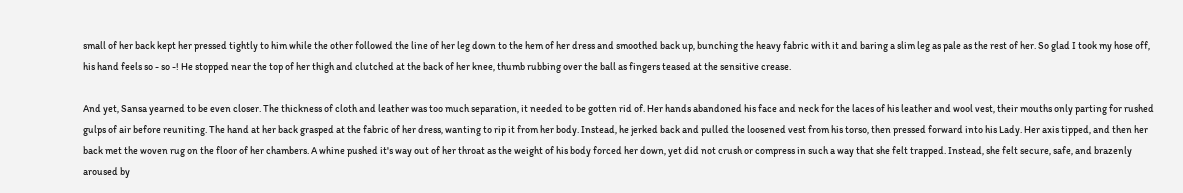small of her back kept her pressed tightly to him while the other followed the line of her leg down to the hem of her dress and smoothed back up, bunching the heavy fabric with it and baring a slim leg as pale as the rest of her. So glad I took my hose off, his hand feels so - so -! He stopped near the top of her thigh and clutched at the back of her knee, thumb rubbing over the ball as fingers teased at the sensitive crease.

And yet, Sansa yearned to be even closer. The thickness of cloth and leather was too much separation, it needed to be gotten rid of. Her hands abandoned his face and neck for the laces of his leather and wool vest, their mouths only parting for rushed gulps of air before reuniting. The hand at her back grasped at the fabric of her dress, wanting to rip it from her body. Instead, he jerked back and pulled the loosened vest from his torso, then pressed forward into his Lady. Her axis tipped, and then her back met the woven rug on the floor of her chambers. A whine pushed it's way out of her throat as the weight of his body forced her down, yet did not crush or compress in such a way that she felt trapped. Instead, she felt secure, safe, and brazenly aroused by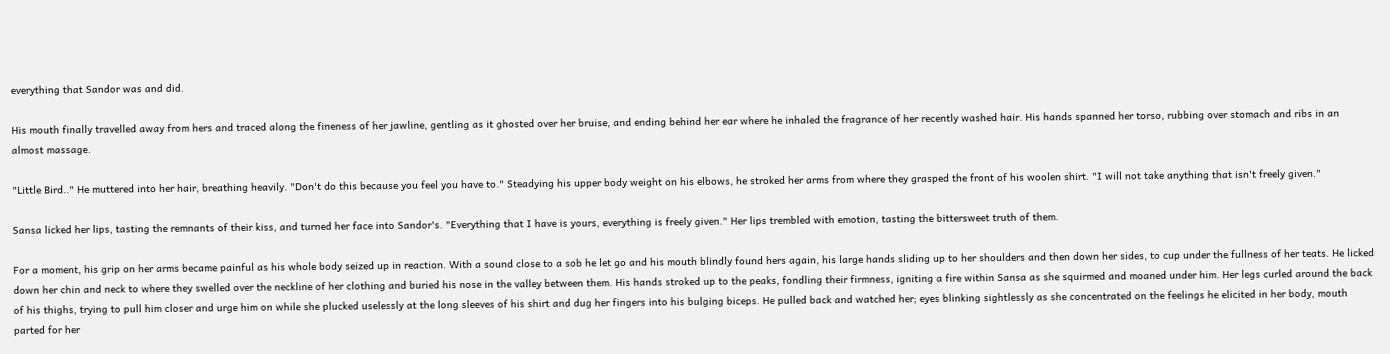everything that Sandor was and did.

His mouth finally travelled away from hers and traced along the fineness of her jawline, gentling as it ghosted over her bruise, and ending behind her ear where he inhaled the fragrance of her recently washed hair. His hands spanned her torso, rubbing over stomach and ribs in an almost massage.

"Little Bird.." He muttered into her hair, breathing heavily. "Don't do this because you feel you have to." Steadying his upper body weight on his elbows, he stroked her arms from where they grasped the front of his woolen shirt. "I will not take anything that isn't freely given."

Sansa licked her lips, tasting the remnants of their kiss, and turned her face into Sandor's. "Everything that I have is yours, everything is freely given." Her lips trembled with emotion, tasting the bittersweet truth of them.

For a moment, his grip on her arms became painful as his whole body seized up in reaction. With a sound close to a sob he let go and his mouth blindly found hers again, his large hands sliding up to her shoulders and then down her sides, to cup under the fullness of her teats. He licked down her chin and neck to where they swelled over the neckline of her clothing and buried his nose in the valley between them. His hands stroked up to the peaks, fondling their firmness, igniting a fire within Sansa as she squirmed and moaned under him. Her legs curled around the back of his thighs, trying to pull him closer and urge him on while she plucked uselessly at the long sleeves of his shirt and dug her fingers into his bulging biceps. He pulled back and watched her; eyes blinking sightlessly as she concentrated on the feelings he elicited in her body, mouth parted for her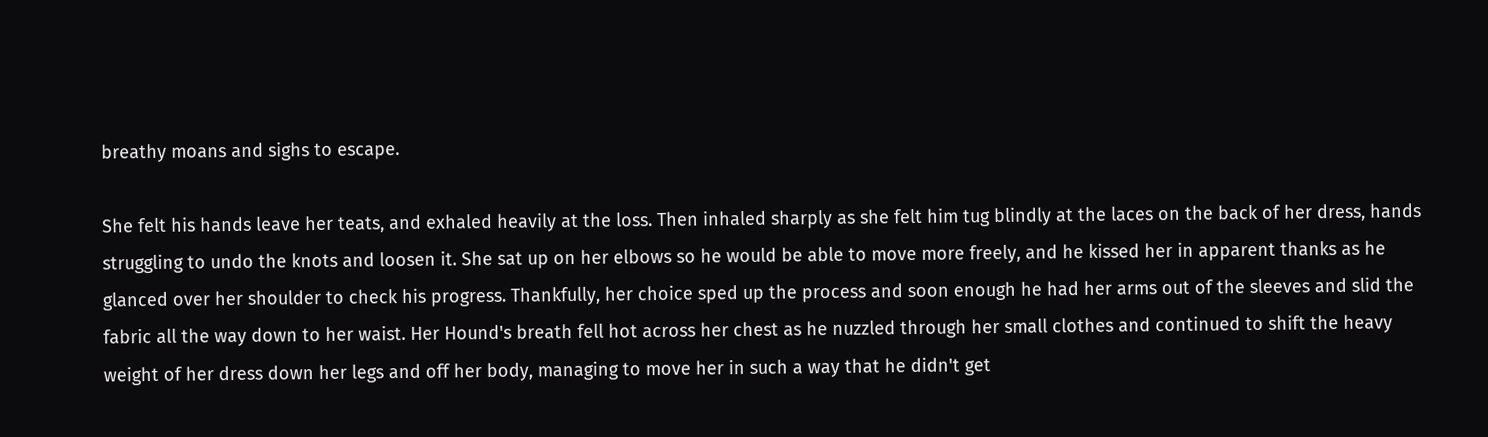breathy moans and sighs to escape.

She felt his hands leave her teats, and exhaled heavily at the loss. Then inhaled sharply as she felt him tug blindly at the laces on the back of her dress, hands struggling to undo the knots and loosen it. She sat up on her elbows so he would be able to move more freely, and he kissed her in apparent thanks as he glanced over her shoulder to check his progress. Thankfully, her choice sped up the process and soon enough he had her arms out of the sleeves and slid the fabric all the way down to her waist. Her Hound's breath fell hot across her chest as he nuzzled through her small clothes and continued to shift the heavy weight of her dress down her legs and off her body, managing to move her in such a way that he didn't get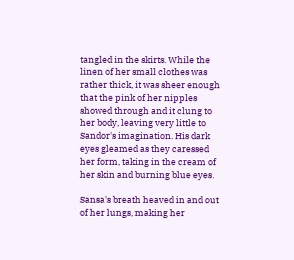tangled in the skirts. While the linen of her small clothes was rather thick, it was sheer enough that the pink of her nipples showed through and it clung to her body, leaving very little to Sandor's imagination. His dark eyes gleamed as they caressed her form, taking in the cream of her skin and burning blue eyes.

Sansa's breath heaved in and out of her lungs, making her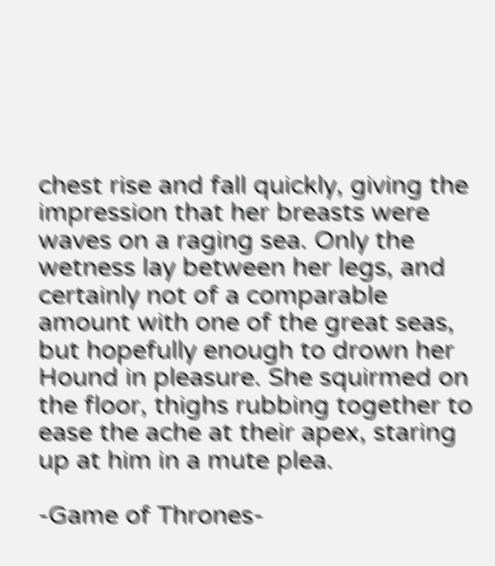chest rise and fall quickly, giving the impression that her breasts were waves on a raging sea. Only the wetness lay between her legs, and certainly not of a comparable amount with one of the great seas, but hopefully enough to drown her Hound in pleasure. She squirmed on the floor, thighs rubbing together to ease the ache at their apex, staring up at him in a mute plea.

-Game of Thrones-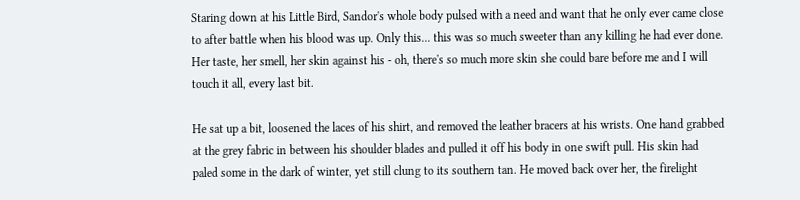Staring down at his Little Bird, Sandor's whole body pulsed with a need and want that he only ever came close to after battle when his blood was up. Only this... this was so much sweeter than any killing he had ever done. Her taste, her smell, her skin against his - oh, there's so much more skin she could bare before me and I will touch it all, every last bit.

He sat up a bit, loosened the laces of his shirt, and removed the leather bracers at his wrists. One hand grabbed at the grey fabric in between his shoulder blades and pulled it off his body in one swift pull. His skin had paled some in the dark of winter, yet still clung to its southern tan. He moved back over her, the firelight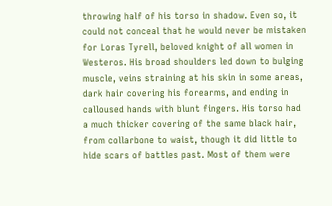throwing half of his torso in shadow. Even so, it could not conceal that he would never be mistaken for Loras Tyrell, beloved knight of all women in Westeros. His broad shoulders led down to bulging muscle, veins straining at his skin in some areas, dark hair covering his forearms, and ending in calloused hands with blunt fingers. His torso had a much thicker covering of the same black hair, from collarbone to waist, though it did little to hide scars of battles past. Most of them were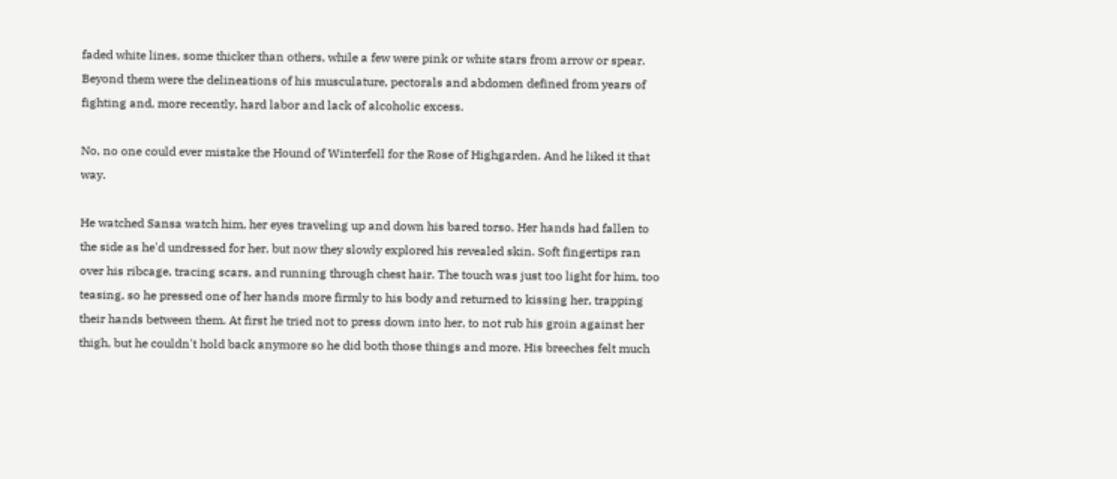faded white lines, some thicker than others, while a few were pink or white stars from arrow or spear. Beyond them were the delineations of his musculature, pectorals and abdomen defined from years of fighting and, more recently, hard labor and lack of alcoholic excess.

No, no one could ever mistake the Hound of Winterfell for the Rose of Highgarden. And he liked it that way.

He watched Sansa watch him, her eyes traveling up and down his bared torso. Her hands had fallen to the side as he'd undressed for her, but now they slowly explored his revealed skin. Soft fingertips ran over his ribcage, tracing scars, and running through chest hair. The touch was just too light for him, too teasing, so he pressed one of her hands more firmly to his body and returned to kissing her, trapping their hands between them. At first he tried not to press down into her, to not rub his groin against her thigh, but he couldn't hold back anymore so he did both those things and more. His breeches felt much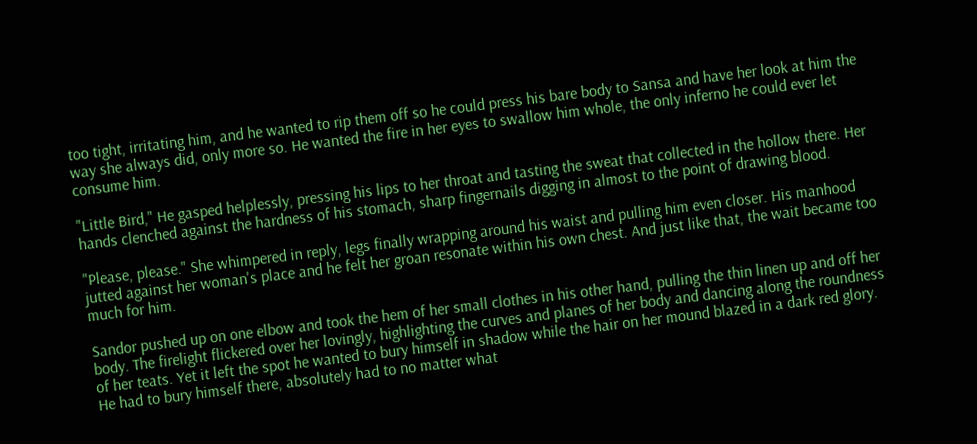too tight, irritating him, and he wanted to rip them off so he could press his bare body to Sansa and have her look at him the way she always did, only more so. He wanted the fire in her eyes to swallow him whole, the only inferno he could ever let consume him.

"Little Bird," He gasped helplessly, pressing his lips to her throat and tasting the sweat that collected in the hollow there. Her hands clenched against the hardness of his stomach, sharp fingernails digging in almost to the point of drawing blood.

"Please, please." She whimpered in reply, legs finally wrapping around his waist and pulling him even closer. His manhood jutted against her woman's place and he felt her groan resonate within his own chest. And just like that, the wait became too much for him.

Sandor pushed up on one elbow and took the hem of her small clothes in his other hand, pulling the thin linen up and off her body. The firelight flickered over her lovingly, highlighting the curves and planes of her body and dancing along the roundness of her teats. Yet it left the spot he wanted to bury himself in shadow while the hair on her mound blazed in a dark red glory. He had to bury himself there, absolutely had to no matter what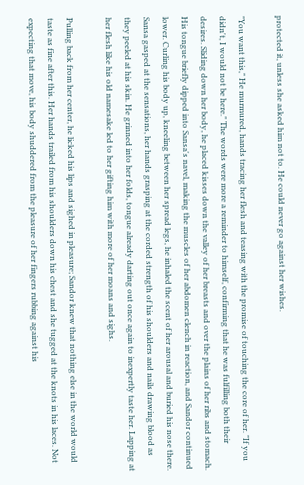protected it, unless she asked him not to. He could never go against her wishes.

"You want this," He murmured, hands tracing her flesh and teasing with the promise of touching the core of her. "If you didn't, I would not be here." The words were more a reminder to himself, confirming that he was fulfilling both their desires. Sliding down her body, he placed kisses down the valley of her breasts and over the plains of her ribs and stomach. His tongue briefly dipped into Sansa's navel, making the muscles of her abdomen clench in reaction, and Sandor continued lower. Curling his body up, kneeling between her spread legs, he inhaled the scent of her arousal and buried his nose there. Sansa gasped at the sensations, her hands grasping at the corded strength of his shoulders and nails drawing blood as they peeled at his skin. He grinned into her folds, tongue already darting out once again to inexpertly taste her. Lapping at her flesh like his old namesake led to her gifting him with more of her moans and sighs.

Pulling back from her center, he licked his lips and sighed in pleasure; Sandor knew that nothing else in the world would taste as fine after this. Her hands trailed from his shoulders down his chest and she tugged at the knots in his laces. Not expecting that move, his body shuddered from the pleasure of her fingers rubbing against his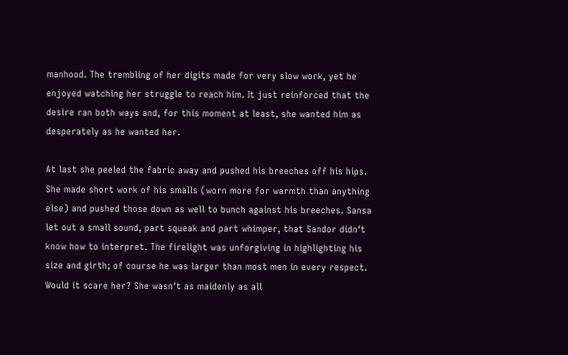manhood. The trembling of her digits made for very slow work, yet he enjoyed watching her struggle to reach him. It just reinforced that the desire ran both ways and, for this moment at least, she wanted him as desperately as he wanted her.

At last she peeled the fabric away and pushed his breeches off his hips. She made short work of his smalls (worn more for warmth than anything else) and pushed those down as well to bunch against his breeches. Sansa let out a small sound, part squeak and part whimper, that Sandor didn't know how to interpret. The firelight was unforgiving in highlighting his size and girth; of course he was larger than most men in every respect. Would it scare her? She wasn't as maidenly as all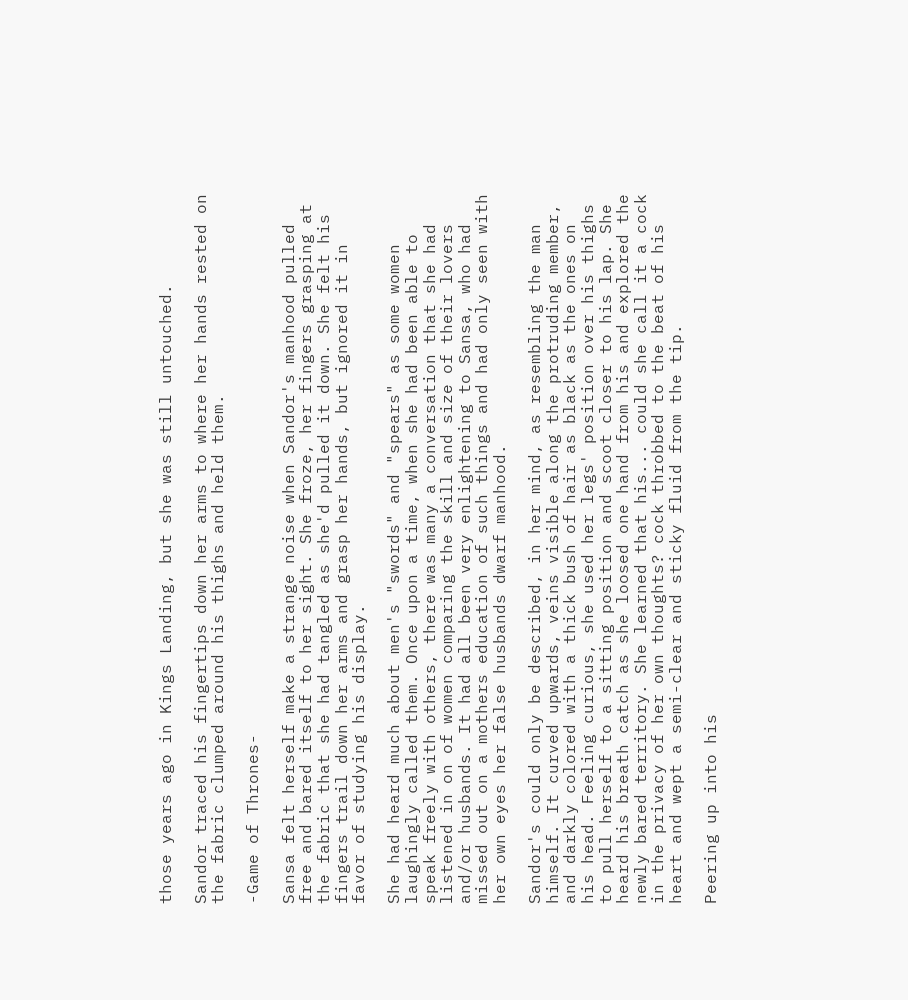those years ago in Kings Landing, but she was still untouched.

Sandor traced his fingertips down her arms to where her hands rested on the fabric clumped around his thighs and held them.

-Game of Thrones-

Sansa felt herself make a strange noise when Sandor's manhood pulled free and bared itself to her sight. She froze, her fingers grasping at the fabric that she had tangled as she'd pulled it down. She felt his fingers trail down her arms and grasp her hands, but ignored it in favor of studying his display.

She had heard much about men's "swords" and "spears" as some women laughingly called them. Once upon a time, when she had been able to speak freely with others, there was many a conversation that she had listened in on of women comparing the skill and size of their lovers and/or husbands. It had all been very enlightening to Sansa, who had missed out on a mothers education of such things and had only seen with her own eyes her false husbands dwarf manhood.

Sandor's could only be described, in her mind, as resembling the man himself. It curved upwards, veins visible along the protruding member, and darkly colored with a thick bush of hair as black as the ones on his head. Feeling curious, she used her legs' position over his thighs to pull herself to a sitting position and scoot closer to his lap. She heard his breath catch as she loosed one hand from his and explored the newly bared territory. She learned that his... could she call it a cock in the privacy of her own thoughts? cock throbbed to the beat of his heart and wept a semi-clear and sticky fluid from the tip.

Peering up into his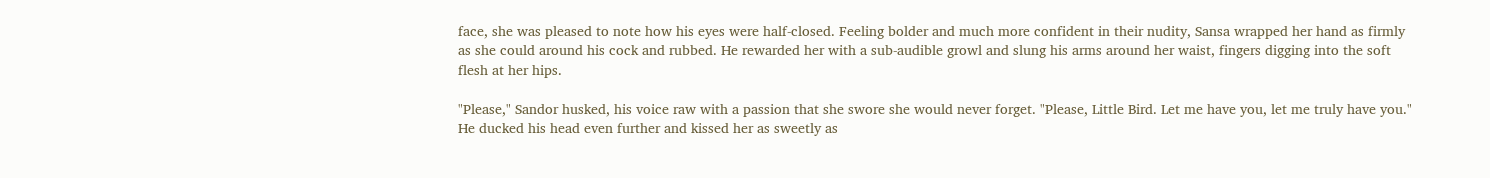face, she was pleased to note how his eyes were half-closed. Feeling bolder and much more confident in their nudity, Sansa wrapped her hand as firmly as she could around his cock and rubbed. He rewarded her with a sub-audible growl and slung his arms around her waist, fingers digging into the soft flesh at her hips.

"Please," Sandor husked, his voice raw with a passion that she swore she would never forget. "Please, Little Bird. Let me have you, let me truly have you." He ducked his head even further and kissed her as sweetly as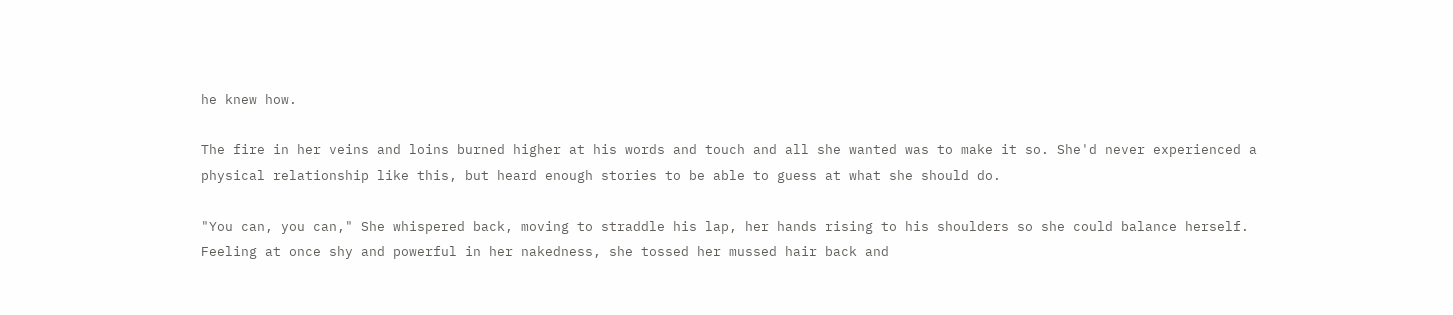he knew how.

The fire in her veins and loins burned higher at his words and touch and all she wanted was to make it so. She'd never experienced a physical relationship like this, but heard enough stories to be able to guess at what she should do.

"You can, you can," She whispered back, moving to straddle his lap, her hands rising to his shoulders so she could balance herself. Feeling at once shy and powerful in her nakedness, she tossed her mussed hair back and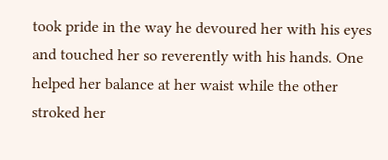took pride in the way he devoured her with his eyes and touched her so reverently with his hands. One helped her balance at her waist while the other stroked her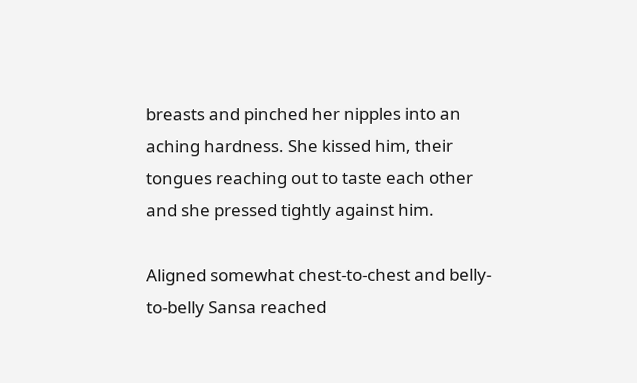breasts and pinched her nipples into an aching hardness. She kissed him, their tongues reaching out to taste each other and she pressed tightly against him.

Aligned somewhat chest-to-chest and belly-to-belly Sansa reached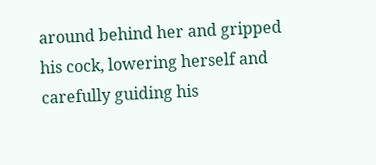around behind her and gripped his cock, lowering herself and carefully guiding his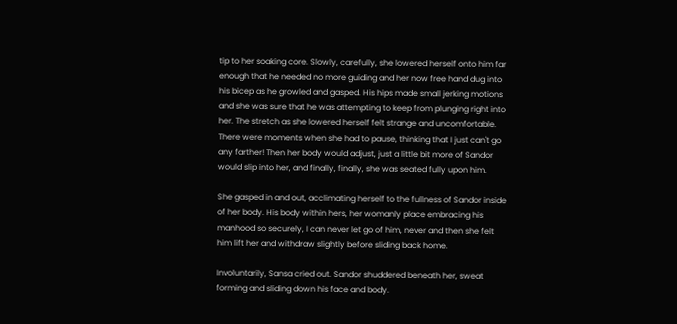tip to her soaking core. Slowly, carefully, she lowered herself onto him far enough that he needed no more guiding and her now free hand dug into his bicep as he growled and gasped. His hips made small jerking motions and she was sure that he was attempting to keep from plunging right into her. The stretch as she lowered herself felt strange and uncomfortable. There were moments when she had to pause, thinking that I just can't go any farther! Then her body would adjust, just a little bit more of Sandor would slip into her, and finally, finally, she was seated fully upon him.

She gasped in and out, acclimating herself to the fullness of Sandor inside of her body. His body within hers, her womanly place embracing his manhood so securely, I can never let go of him, never and then she felt him lift her and withdraw slightly before sliding back home.

Involuntarily, Sansa cried out. Sandor shuddered beneath her, sweat forming and sliding down his face and body.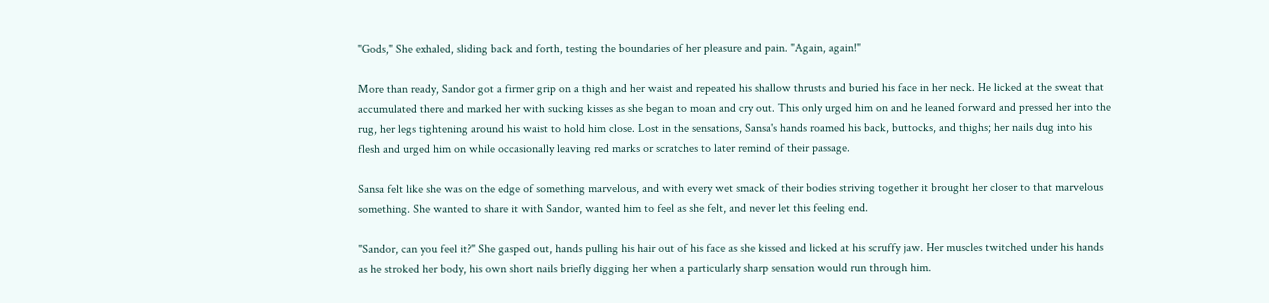"Gods," She exhaled, sliding back and forth, testing the boundaries of her pleasure and pain. "Again, again!"

More than ready, Sandor got a firmer grip on a thigh and her waist and repeated his shallow thrusts and buried his face in her neck. He licked at the sweat that accumulated there and marked her with sucking kisses as she began to moan and cry out. This only urged him on and he leaned forward and pressed her into the rug, her legs tightening around his waist to hold him close. Lost in the sensations, Sansa's hands roamed his back, buttocks, and thighs; her nails dug into his flesh and urged him on while occasionally leaving red marks or scratches to later remind of their passage.

Sansa felt like she was on the edge of something marvelous, and with every wet smack of their bodies striving together it brought her closer to that marvelous something. She wanted to share it with Sandor, wanted him to feel as she felt, and never let this feeling end.

"Sandor, can you feel it?" She gasped out, hands pulling his hair out of his face as she kissed and licked at his scruffy jaw. Her muscles twitched under his hands as he stroked her body, his own short nails briefly digging her when a particularly sharp sensation would run through him.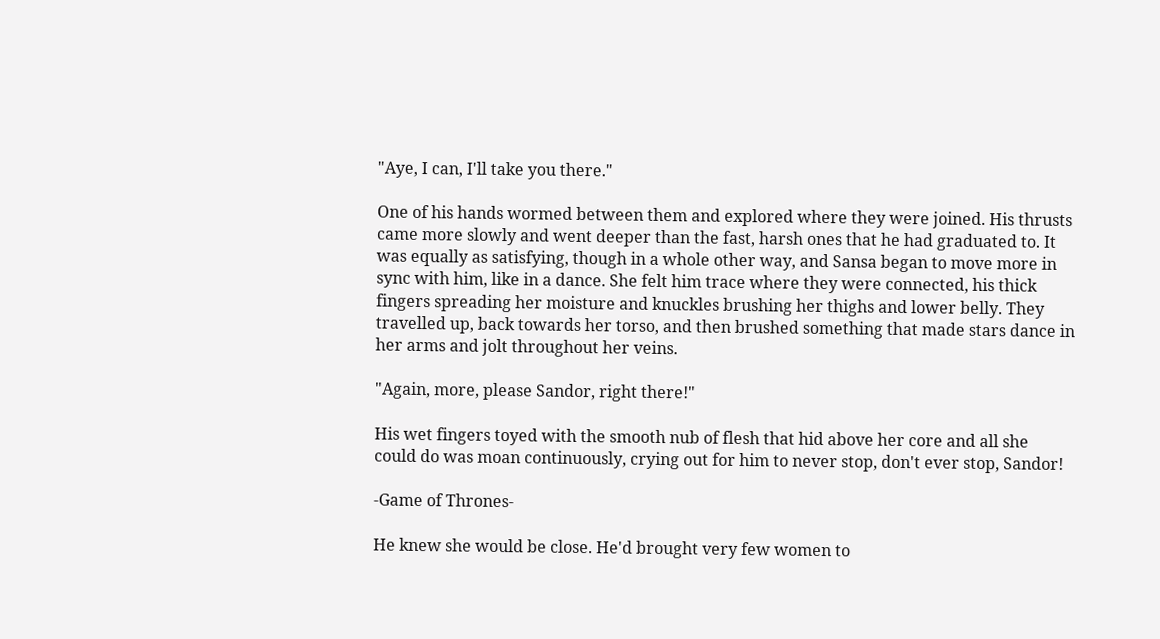"Aye, I can, I'll take you there."

One of his hands wormed between them and explored where they were joined. His thrusts came more slowly and went deeper than the fast, harsh ones that he had graduated to. It was equally as satisfying, though in a whole other way, and Sansa began to move more in sync with him, like in a dance. She felt him trace where they were connected, his thick fingers spreading her moisture and knuckles brushing her thighs and lower belly. They travelled up, back towards her torso, and then brushed something that made stars dance in her arms and jolt throughout her veins.

"Again, more, please Sandor, right there!"

His wet fingers toyed with the smooth nub of flesh that hid above her core and all she could do was moan continuously, crying out for him to never stop, don't ever stop, Sandor!

-Game of Thrones-

He knew she would be close. He'd brought very few women to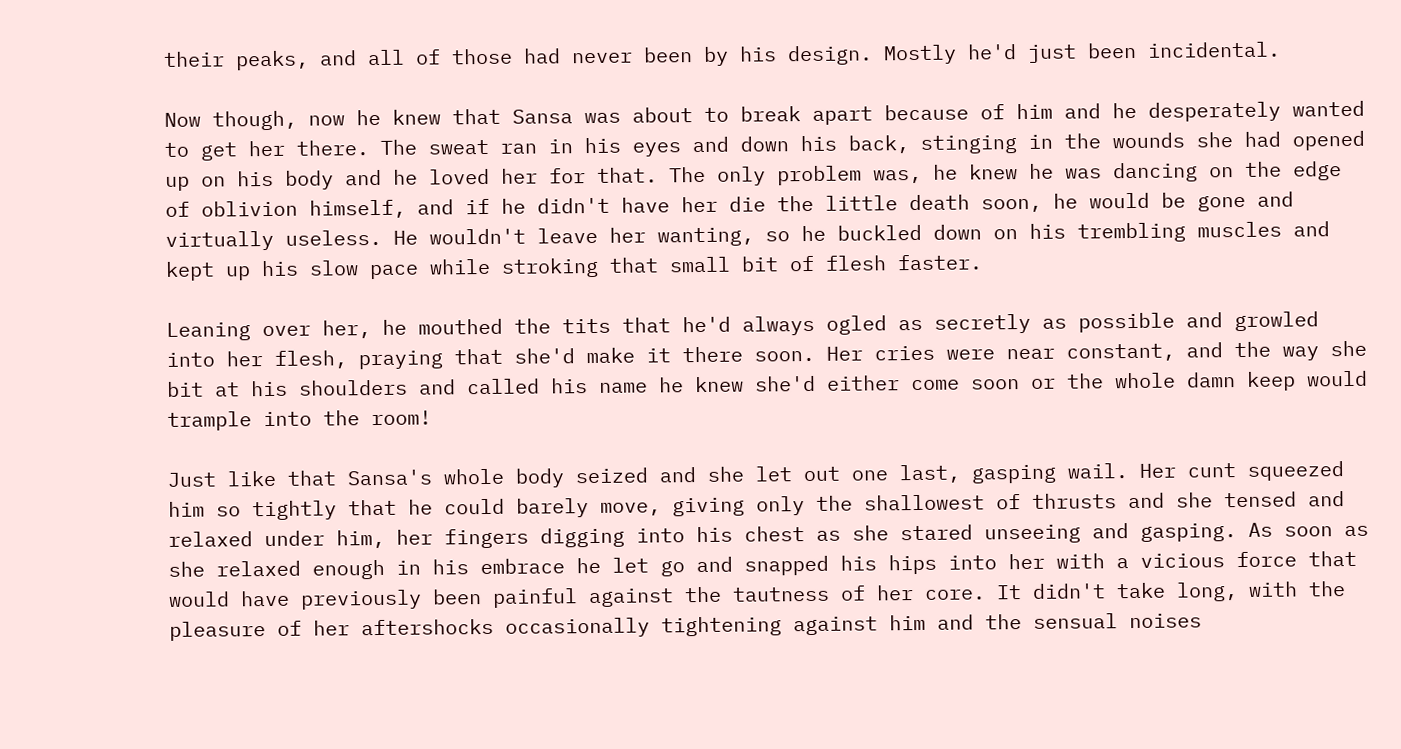their peaks, and all of those had never been by his design. Mostly he'd just been incidental.

Now though, now he knew that Sansa was about to break apart because of him and he desperately wanted to get her there. The sweat ran in his eyes and down his back, stinging in the wounds she had opened up on his body and he loved her for that. The only problem was, he knew he was dancing on the edge of oblivion himself, and if he didn't have her die the little death soon, he would be gone and virtually useless. He wouldn't leave her wanting, so he buckled down on his trembling muscles and kept up his slow pace while stroking that small bit of flesh faster.

Leaning over her, he mouthed the tits that he'd always ogled as secretly as possible and growled into her flesh, praying that she'd make it there soon. Her cries were near constant, and the way she bit at his shoulders and called his name he knew she'd either come soon or the whole damn keep would trample into the room!

Just like that Sansa's whole body seized and she let out one last, gasping wail. Her cunt squeezed him so tightly that he could barely move, giving only the shallowest of thrusts and she tensed and relaxed under him, her fingers digging into his chest as she stared unseeing and gasping. As soon as she relaxed enough in his embrace he let go and snapped his hips into her with a vicious force that would have previously been painful against the tautness of her core. It didn't take long, with the pleasure of her aftershocks occasionally tightening against him and the sensual noises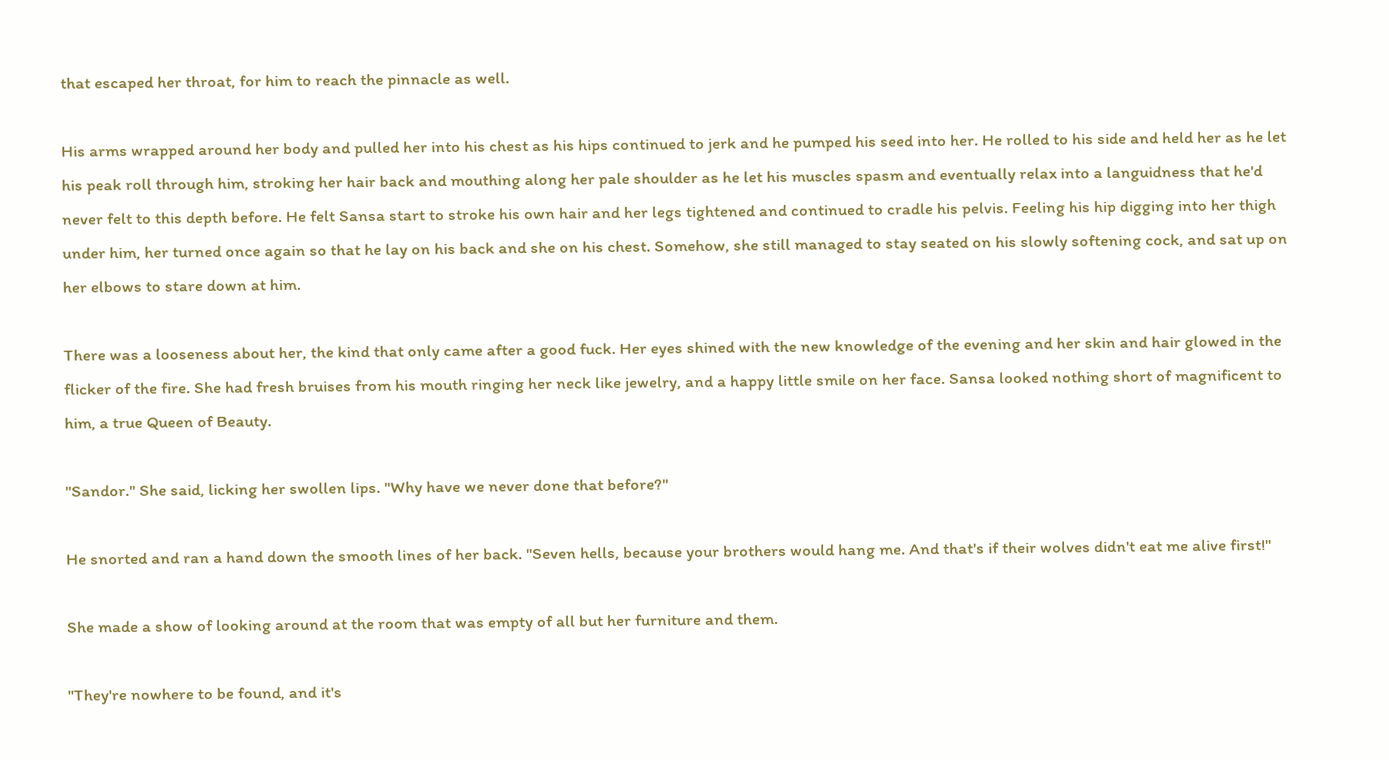that escaped her throat, for him to reach the pinnacle as well.

His arms wrapped around her body and pulled her into his chest as his hips continued to jerk and he pumped his seed into her. He rolled to his side and held her as he let his peak roll through him, stroking her hair back and mouthing along her pale shoulder as he let his muscles spasm and eventually relax into a languidness that he'd never felt to this depth before. He felt Sansa start to stroke his own hair and her legs tightened and continued to cradle his pelvis. Feeling his hip digging into her thigh under him, her turned once again so that he lay on his back and she on his chest. Somehow, she still managed to stay seated on his slowly softening cock, and sat up on her elbows to stare down at him.

There was a looseness about her, the kind that only came after a good fuck. Her eyes shined with the new knowledge of the evening and her skin and hair glowed in the flicker of the fire. She had fresh bruises from his mouth ringing her neck like jewelry, and a happy little smile on her face. Sansa looked nothing short of magnificent to him, a true Queen of Beauty.

"Sandor." She said, licking her swollen lips. "Why have we never done that before?"

He snorted and ran a hand down the smooth lines of her back. "Seven hells, because your brothers would hang me. And that's if their wolves didn't eat me alive first!"

She made a show of looking around at the room that was empty of all but her furniture and them.

"They're nowhere to be found, and it's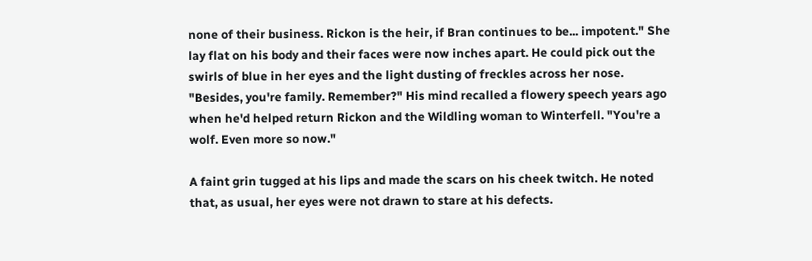none of their business. Rickon is the heir, if Bran continues to be... impotent." She lay flat on his body and their faces were now inches apart. He could pick out the swirls of blue in her eyes and the light dusting of freckles across her nose. "Besides, you're family. Remember?" His mind recalled a flowery speech years ago when he'd helped return Rickon and the Wildling woman to Winterfell. "You're a wolf. Even more so now."

A faint grin tugged at his lips and made the scars on his cheek twitch. He noted that, as usual, her eyes were not drawn to stare at his defects.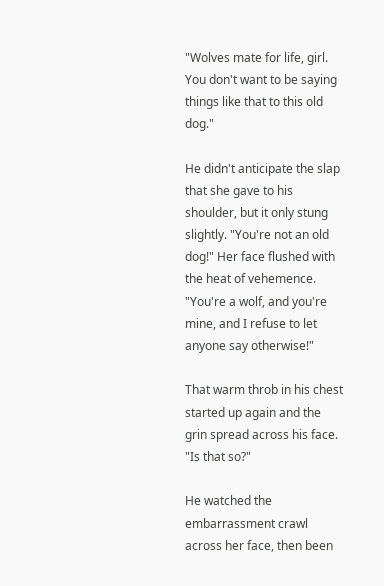"Wolves mate for life, girl. You don't want to be saying things like that to this old dog."

He didn't anticipate the slap that she gave to his shoulder, but it only stung slightly. "You're not an old dog!" Her face flushed with the heat of vehemence. "You're a wolf, and you're mine, and I refuse to let anyone say otherwise!"

That warm throb in his chest started up again and the grin spread across his face. "Is that so?"

He watched the embarrassment crawl across her face, then been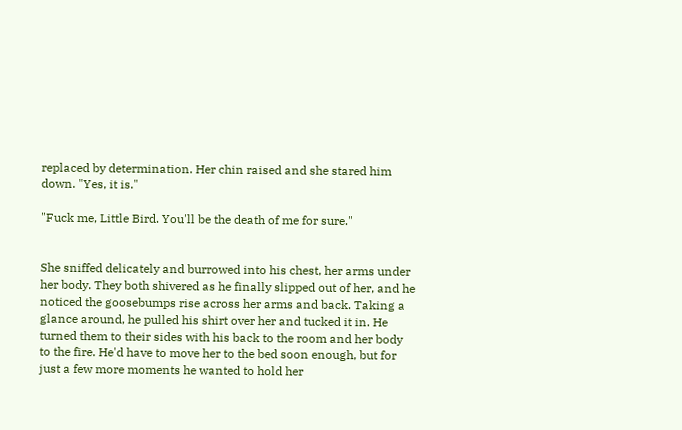replaced by determination. Her chin raised and she stared him down. "Yes, it is."

"Fuck me, Little Bird. You'll be the death of me for sure."


She sniffed delicately and burrowed into his chest, her arms under her body. They both shivered as he finally slipped out of her, and he noticed the goosebumps rise across her arms and back. Taking a glance around, he pulled his shirt over her and tucked it in. He turned them to their sides with his back to the room and her body to the fire. He'd have to move her to the bed soon enough, but for just a few more moments he wanted to hold her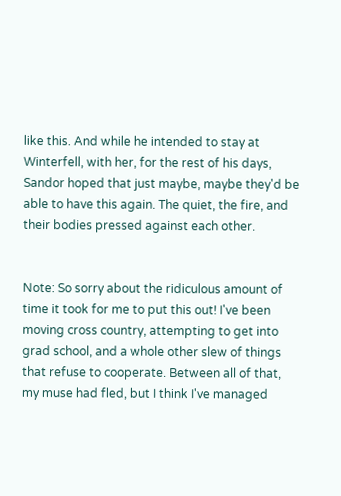like this. And while he intended to stay at Winterfell, with her, for the rest of his days, Sandor hoped that just maybe, maybe they'd be able to have this again. The quiet, the fire, and their bodies pressed against each other.


Note: So sorry about the ridiculous amount of time it took for me to put this out! I've been moving cross country, attempting to get into grad school, and a whole other slew of things that refuse to cooperate. Between all of that, my muse had fled, but I think I've managed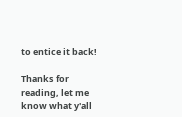to entice it back!

Thanks for reading, let me know what y'all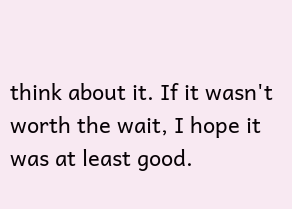think about it. If it wasn't worth the wait, I hope it was at least good.